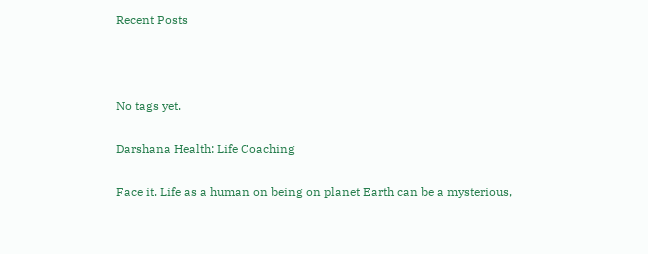Recent Posts



No tags yet.

Darshana Health: Life Coaching

Face it. Life as a human on being on planet Earth can be a mysterious,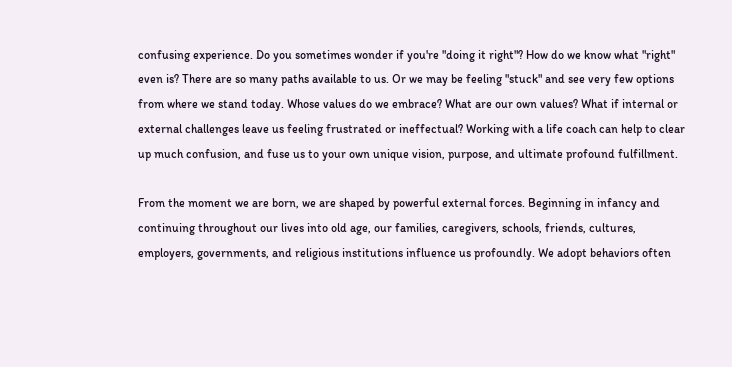confusing experience. Do you sometimes wonder if you're "doing it right"? How do we know what "right" even is? There are so many paths available to us. Or we may be feeling "stuck" and see very few options from where we stand today. Whose values do we embrace? What are our own values? What if internal or external challenges leave us feeling frustrated or ineffectual? Working with a life coach can help to clear up much confusion, and fuse us to your own unique vision, purpose, and ultimate profound fulfillment.

From the moment we are born, we are shaped by powerful external forces. Beginning in infancy and continuing throughout our lives into old age, our families, caregivers, schools, friends, cultures, employers, governments, and religious institutions influence us profoundly. We adopt behaviors often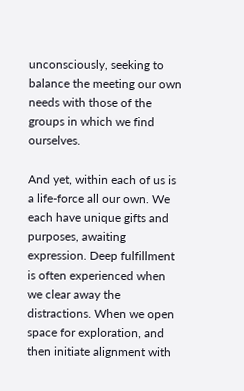unconsciously, seeking to balance the meeting our own needs with those of the groups in which we find ourselves.

And yet, within each of us is a life-force all our own. We each have unique gifts and purposes, awaiting expression. Deep fulfillment is often experienced when we clear away the distractions. When we open space for exploration, and then initiate alignment with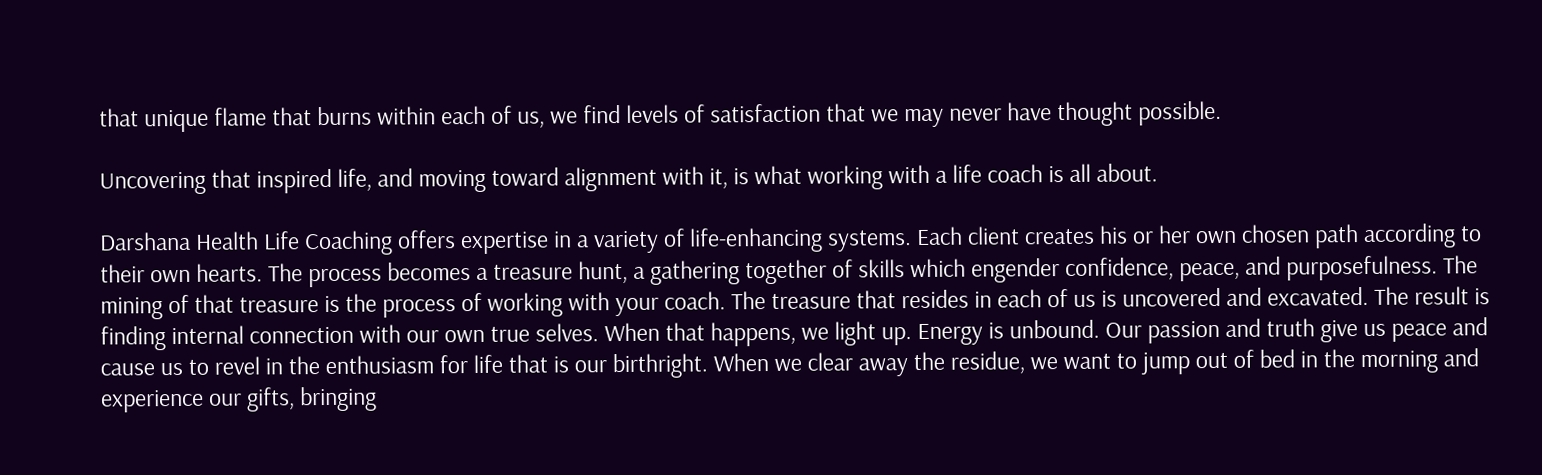that unique flame that burns within each of us, we find levels of satisfaction that we may never have thought possible.

Uncovering that inspired life, and moving toward alignment with it, is what working with a life coach is all about.

Darshana Health Life Coaching offers expertise in a variety of life-enhancing systems. Each client creates his or her own chosen path according to their own hearts. The process becomes a treasure hunt, a gathering together of skills which engender confidence, peace, and purposefulness. The mining of that treasure is the process of working with your coach. The treasure that resides in each of us is uncovered and excavated. The result is finding internal connection with our own true selves. When that happens, we light up. Energy is unbound. Our passion and truth give us peace and cause us to revel in the enthusiasm for life that is our birthright. When we clear away the residue, we want to jump out of bed in the morning and experience our gifts, bringing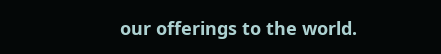our offerings to the world.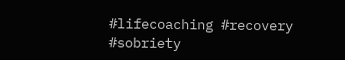#lifecoaching #recovery #sobriety